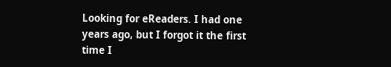Looking for eReaders. I had one years ago, but I forgot it the first time I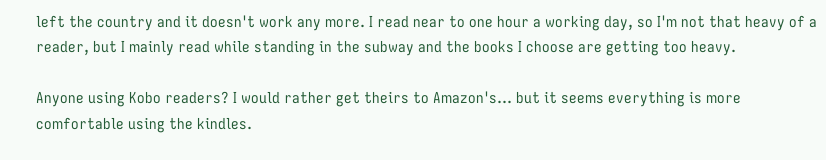left the country and it doesn't work any more. I read near to one hour a working day, so I'm not that heavy of a reader, but I mainly read while standing in the subway and the books I choose are getting too heavy.

Anyone using Kobo readers? I would rather get theirs to Amazon's... but it seems everything is more comfortable using the kindles.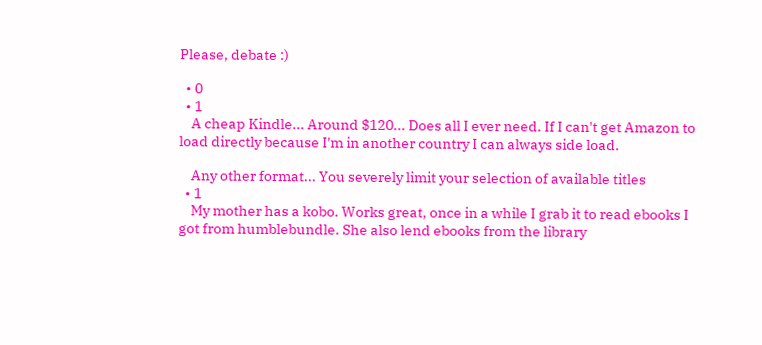Please, debate :)

  • 0
  • 1
    A cheap Kindle... Around $120... Does all I ever need. If I can't get Amazon to load directly because I'm in another country I can always side load.

    Any other format... You severely limit your selection of available titles
  • 1
    My mother has a kobo. Works great, once in a while I grab it to read ebooks I got from humblebundle. She also lend ebooks from the library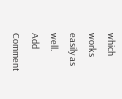which works easily as well.
Add Comment